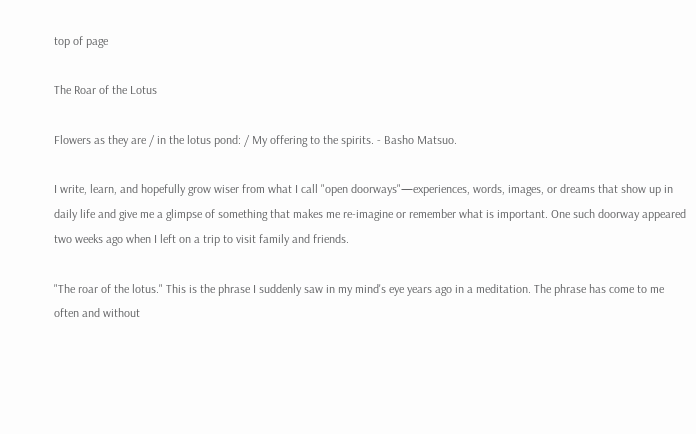top of page

The Roar of the Lotus

Flowers as they are / in the lotus pond: / My offering to the spirits. - Basho Matsuo.

I write, learn, and hopefully grow wiser from what I call "open doorways"—experiences, words, images, or dreams that show up in daily life and give me a glimpse of something that makes me re-imagine or remember what is important. One such doorway appeared two weeks ago when I left on a trip to visit family and friends.

"The roar of the lotus." This is the phrase I suddenly saw in my mind's eye years ago in a meditation. The phrase has come to me often and without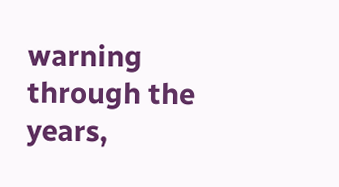warning through the years,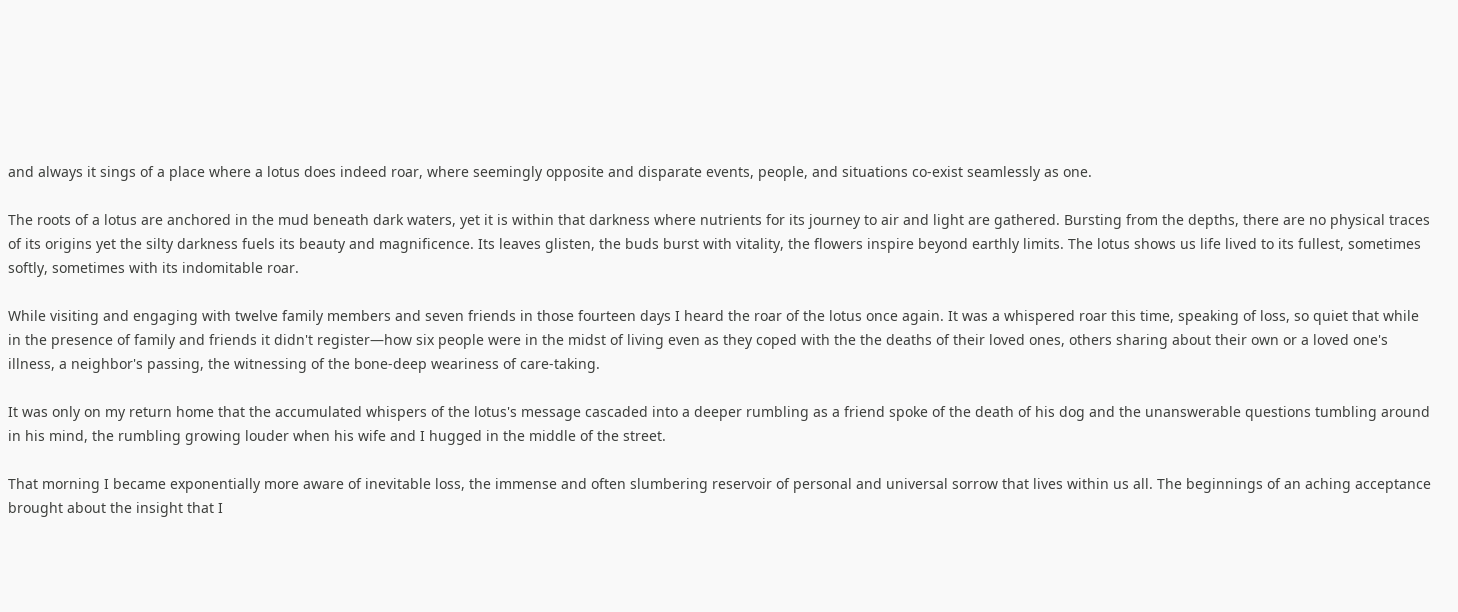and always it sings of a place where a lotus does indeed roar, where seemingly opposite and disparate events, people, and situations co-exist seamlessly as one.

The roots of a lotus are anchored in the mud beneath dark waters, yet it is within that darkness where nutrients for its journey to air and light are gathered. Bursting from the depths, there are no physical traces of its origins yet the silty darkness fuels its beauty and magnificence. Its leaves glisten, the buds burst with vitality, the flowers inspire beyond earthly limits. The lotus shows us life lived to its fullest, sometimes softly, sometimes with its indomitable roar.

While visiting and engaging with twelve family members and seven friends in those fourteen days I heard the roar of the lotus once again. It was a whispered roar this time, speaking of loss, so quiet that while in the presence of family and friends it didn't register—how six people were in the midst of living even as they coped with the the deaths of their loved ones, others sharing about their own or a loved one's illness, a neighbor's passing, the witnessing of the bone-deep weariness of care-taking.

It was only on my return home that the accumulated whispers of the lotus's message cascaded into a deeper rumbling as a friend spoke of the death of his dog and the unanswerable questions tumbling around in his mind, the rumbling growing louder when his wife and I hugged in the middle of the street.

That morning I became exponentially more aware of inevitable loss, the immense and often slumbering reservoir of personal and universal sorrow that lives within us all. The beginnings of an aching acceptance brought about the insight that I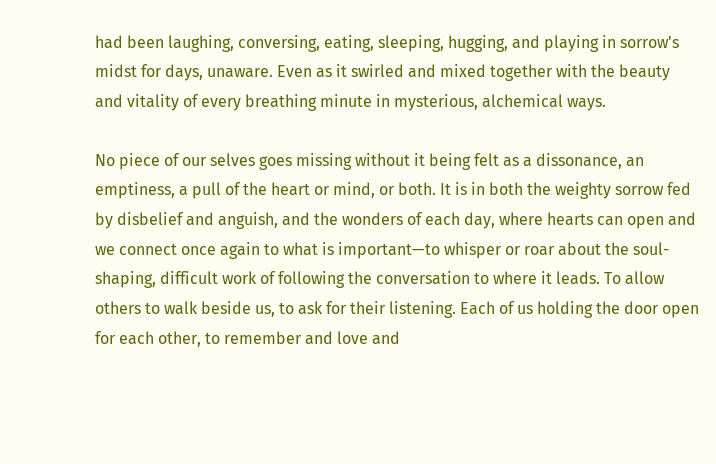had been laughing, conversing, eating, sleeping, hugging, and playing in sorrow's midst for days, unaware. Even as it swirled and mixed together with the beauty and vitality of every breathing minute in mysterious, alchemical ways.

No piece of our selves goes missing without it being felt as a dissonance, an emptiness, a pull of the heart or mind, or both. It is in both the weighty sorrow fed by disbelief and anguish, and the wonders of each day, where hearts can open and we connect once again to what is important—to whisper or roar about the soul-shaping, difficult work of following the conversation to where it leads. To allow others to walk beside us, to ask for their listening. Each of us holding the door open for each other, to remember and love and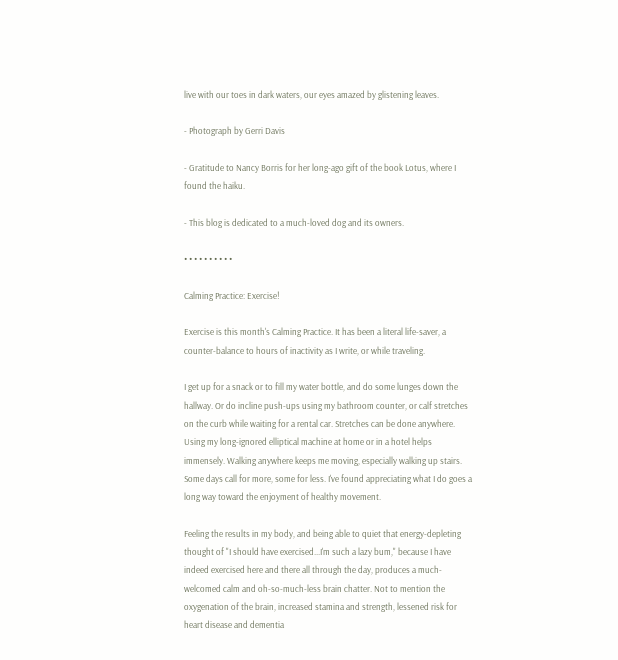live with our toes in dark waters, our eyes amazed by glistening leaves.

- Photograph by Gerri Davis

- Gratitude to Nancy Borris for her long-ago gift of the book Lotus, where I found the haiku.

- This blog is dedicated to a much-loved dog and its owners.

• • • • • • • • • •

Calming Practice: Exercise!

Exercise is this month's Calming Practice. It has been a literal life-saver, a counter-balance to hours of inactivity as I write, or while traveling.

I get up for a snack or to fill my water bottle, and do some lunges down the hallway. Or do incline push-ups using my bathroom counter, or calf stretches on the curb while waiting for a rental car. Stretches can be done anywhere. Using my long-ignored elliptical machine at home or in a hotel helps immensely. Walking anywhere keeps me moving, especially walking up stairs. Some days call for more, some for less. I've found appreciating what I do goes a long way toward the enjoyment of healthy movement.

Feeling the results in my body, and being able to quiet that energy-depleting thought of "I should have exercised...I'm such a lazy bum," because I have indeed exercised here and there all through the day, produces a much-welcomed calm and oh-so-much-less brain chatter. Not to mention the oxygenation of the brain, increased stamina and strength, lessened risk for heart disease and dementia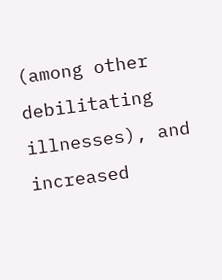(among other debilitating illnesses), and increased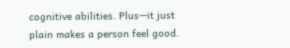cognitive abilities. Plus—it just plain makes a person feel good.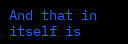And that in itself is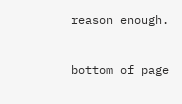reason enough.


bottom of page